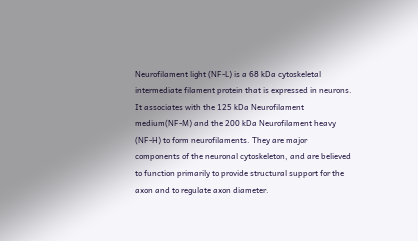Neurofilament light (NF-L) is a 68 kDa cytoskeletal intermediate filament protein that is expressed in neurons. It associates with the 125 kDa Neurofilament medium(NF-M) and the 200 kDa Neurofilament heavy (NF-H) to form neurofilaments. They are major components of the neuronal cytoskeleton, and are believed to function primarily to provide structural support for the axon and to regulate axon diameter.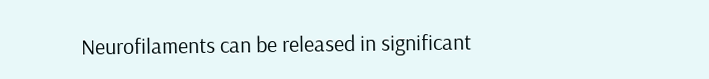Neurofilaments can be released in significant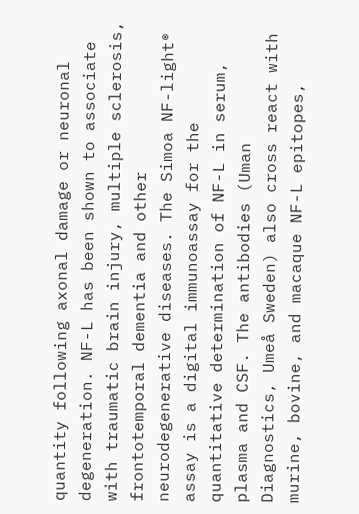quantity following axonal damage or neuronal degeneration. NF-L has been shown to associate with traumatic brain injury, multiple sclerosis, frontotemporal dementia and other neurodegenerative diseases. The Simoa NF-light® assay is a digital immunoassay for the quantitative determination of NF-L in serum, plasma and CSF. The antibodies (Uman Diagnostics, Umeå Sweden) also cross react with murine, bovine, and macaque NF-L epitopes,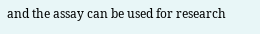and the assay can be used for research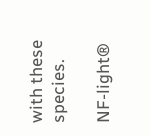with these species.

NF-light®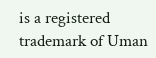is a registered trademark of Uman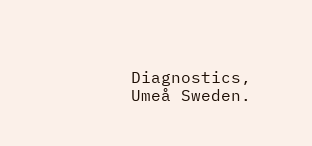Diagnostics, Umeå Sweden.